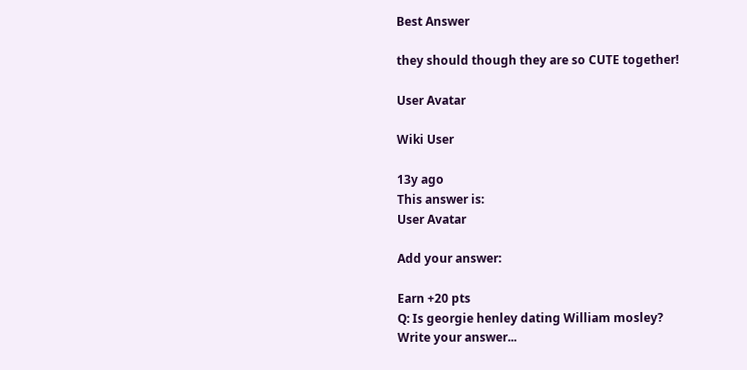Best Answer

they should though they are so CUTE together!

User Avatar

Wiki User

13y ago
This answer is:
User Avatar

Add your answer:

Earn +20 pts
Q: Is georgie henley dating William mosley?
Write your answer...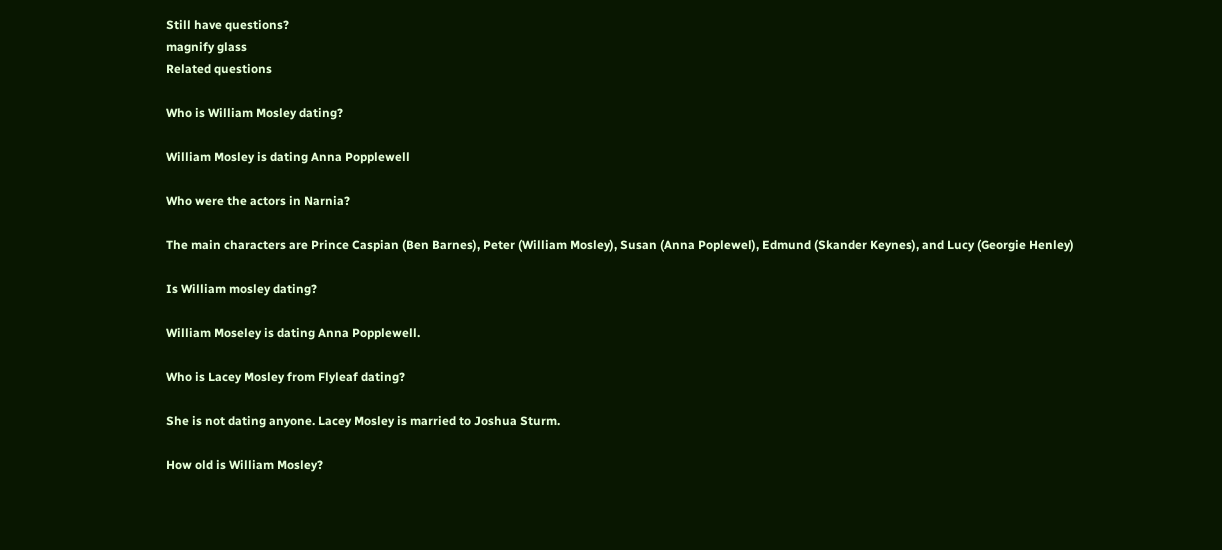Still have questions?
magnify glass
Related questions

Who is William Mosley dating?

William Mosley is dating Anna Popplewell

Who were the actors in Narnia?

The main characters are Prince Caspian (Ben Barnes), Peter (William Mosley), Susan (Anna Poplewel), Edmund (Skander Keynes), and Lucy (Georgie Henley)

Is William mosley dating?

William Moseley is dating Anna Popplewell.

Who is Lacey Mosley from Flyleaf dating?

She is not dating anyone. Lacey Mosley is married to Joshua Sturm.

How old is William Mosley?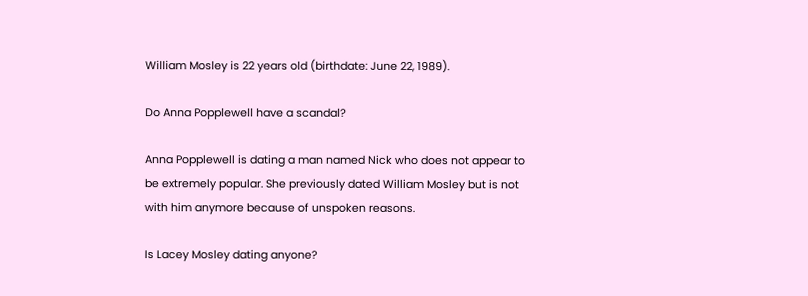William Mosley is 22 years old (birthdate: June 22, 1989).

Do Anna Popplewell have a scandal?

Anna Popplewell is dating a man named Nick who does not appear to be extremely popular. She previously dated William Mosley but is not with him anymore because of unspoken reasons.

Is Lacey Mosley dating anyone?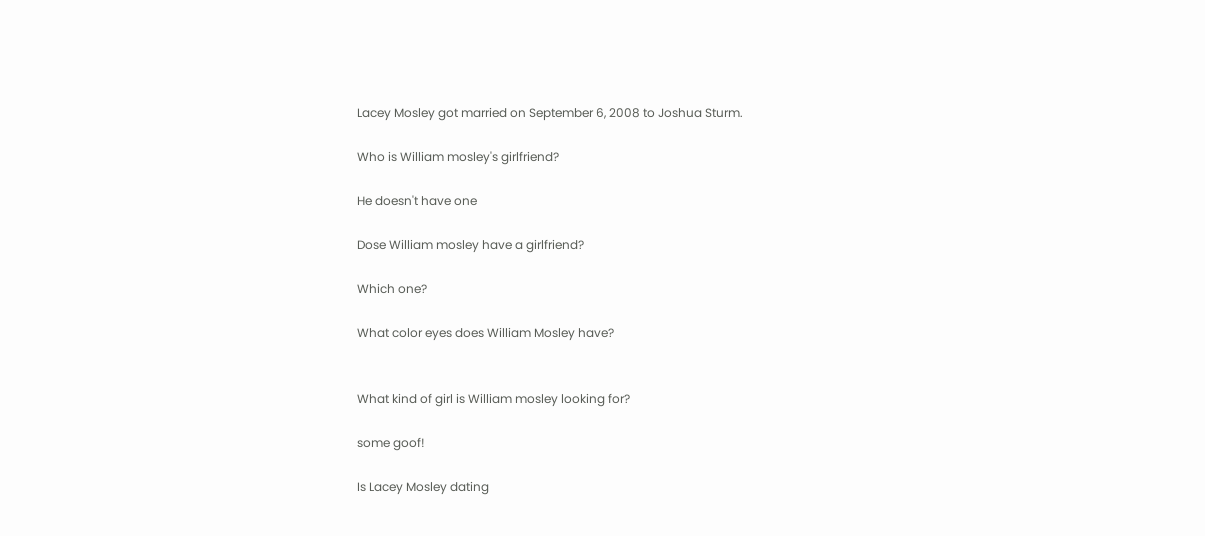Lacey Mosley got married on September 6, 2008 to Joshua Sturm.

Who is William mosley's girlfriend?

He doesn't have one

Dose William mosley have a girlfriend?

Which one?

What color eyes does William Mosley have?


What kind of girl is William mosley looking for?

some goof!

Is Lacey Mosley dating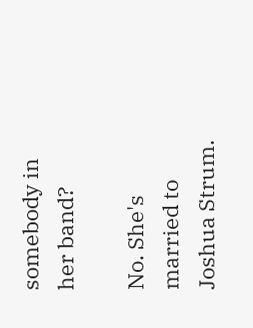somebody in her band?

No. She's married to Joshua Strum.